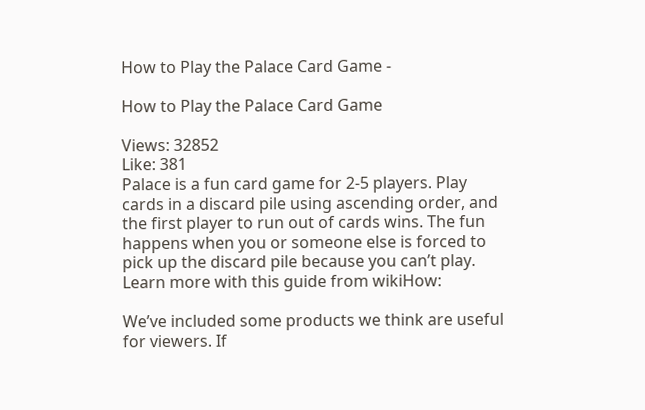How to Play the Palace Card Game -

How to Play the Palace Card Game

Views: 32852
Like: 381
Palace is a fun card game for 2-5 players. Play cards in a discard pile using ascending order, and the first player to run out of cards wins. The fun happens when you or someone else is forced to pick up the discard pile because you can’t play. Learn more with this guide from wikiHow:

We’ve included some products we think are useful for viewers. If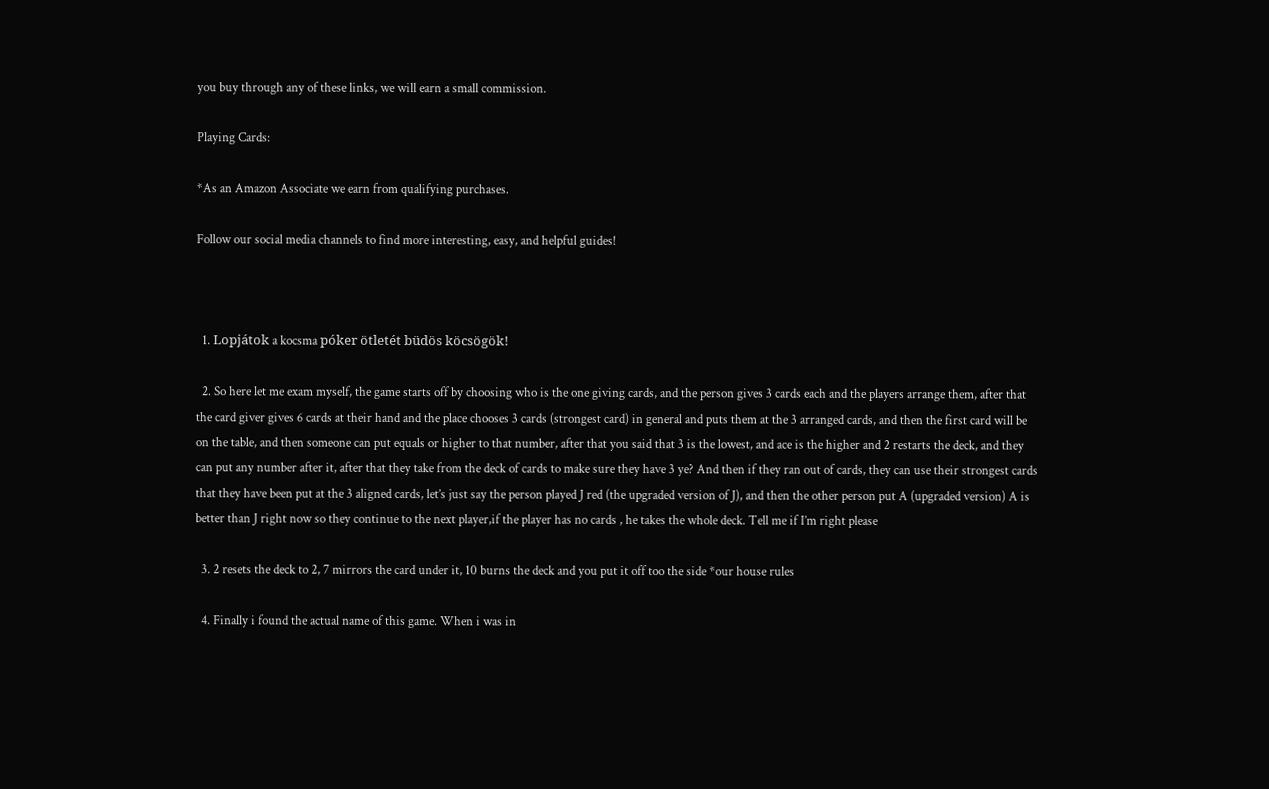you buy through any of these links, we will earn a small commission.

Playing Cards:

*As an Amazon Associate we earn from qualifying purchases.

Follow our social media channels to find more interesting, easy, and helpful guides!



  1. Lopjátok a kocsma póker ötletét büdös köcsögök!

  2. So here let me exam myself, the game starts off by choosing who is the one giving cards, and the person gives 3 cards each and the players arrange them, after that the card giver gives 6 cards at their hand and the place chooses 3 cards (strongest card) in general and puts them at the 3 arranged cards, and then the first card will be on the table, and then someone can put equals or higher to that number, after that you said that 3 is the lowest, and ace is the higher and 2 restarts the deck, and they can put any number after it, after that they take from the deck of cards to make sure they have 3 ye? And then if they ran out of cards, they can use their strongest cards that they have been put at the 3 aligned cards, let’s just say the person played J red (the upgraded version of J), and then the other person put A (upgraded version) A is better than J right now so they continue to the next player,if the player has no cards , he takes the whole deck. Tell me if I’m right please

  3. 2 resets the deck to 2, 7 mirrors the card under it, 10 burns the deck and you put it off too the side *our house rules

  4. Finally i found the actual name of this game. When i was in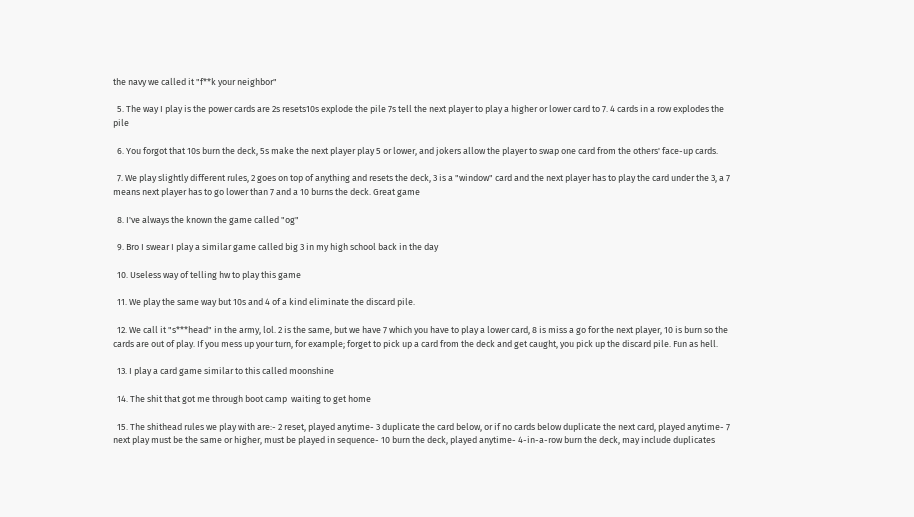the navy we called it "f**k your neighbor"

  5. The way I play is the power cards are 2s resets10s explode the pile 7s tell the next player to play a higher or lower card to 7. 4 cards in a row explodes the pile

  6. You forgot that 10s burn the deck, 5s make the next player play 5 or lower, and jokers allow the player to swap one card from the others' face-up cards.

  7. We play slightly different rules, 2 goes on top of anything and resets the deck, 3 is a "window" card and the next player has to play the card under the 3, a 7 means next player has to go lower than 7 and a 10 burns the deck. Great game

  8. I've always the known the game called "og"

  9. Bro I swear I play a similar game called big 3 in my high school back in the day

  10. Useless way of telling hw to play this game

  11. We play the same way but 10s and 4 of a kind eliminate the discard pile.

  12. We call it "s***head" in the army, lol. 2 is the same, but we have 7 which you have to play a lower card, 8 is miss a go for the next player, 10 is burn so the cards are out of play. If you mess up your turn, for example; forget to pick up a card from the deck and get caught, you pick up the discard pile. Fun as hell.

  13. I play a card game similar to this called moonshine

  14. The shit that got me through boot camp  waiting to get home

  15. The shithead rules we play with are:- 2 reset, played anytime- 3 duplicate the card below, or if no cards below duplicate the next card, played anytime- 7 next play must be the same or higher, must be played in sequence- 10 burn the deck, played anytime- 4-in-a-row burn the deck, may include duplicates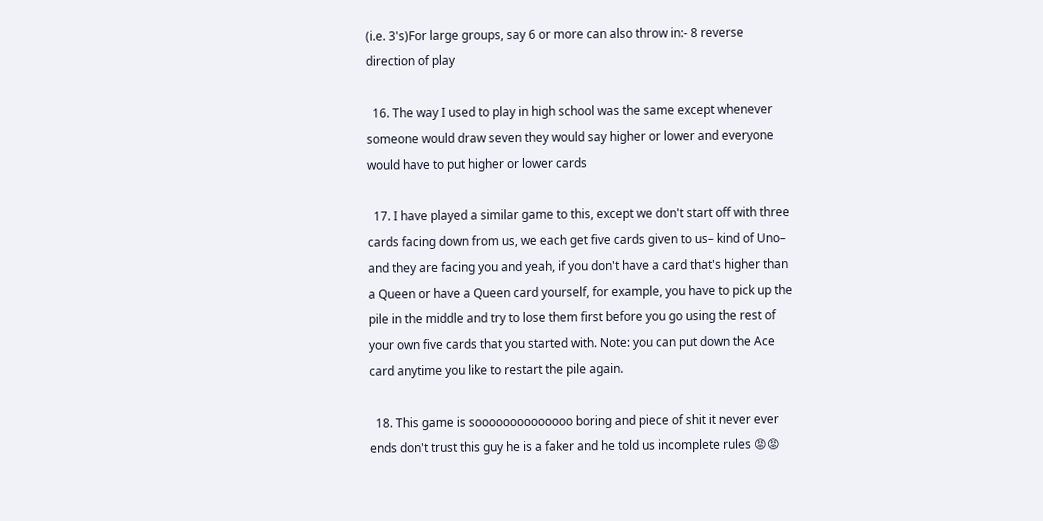(i.e. 3's)For large groups, say 6 or more can also throw in:- 8 reverse direction of play

  16. The way I used to play in high school was the same except whenever someone would draw seven they would say higher or lower and everyone would have to put higher or lower cards

  17. I have played a similar game to this, except we don't start off with three cards facing down from us, we each get five cards given to us– kind of Uno– and they are facing you and yeah, if you don't have a card that's higher than a Queen or have a Queen card yourself, for example, you have to pick up the pile in the middle and try to lose them first before you go using the rest of your own five cards that you started with. Note: you can put down the Ace card anytime you like to restart the pile again.

  18. This game is soooooooooooooo boring and piece of shit it never ever ends don't trust this guy he is a faker and he told us incomplete rules 😡😡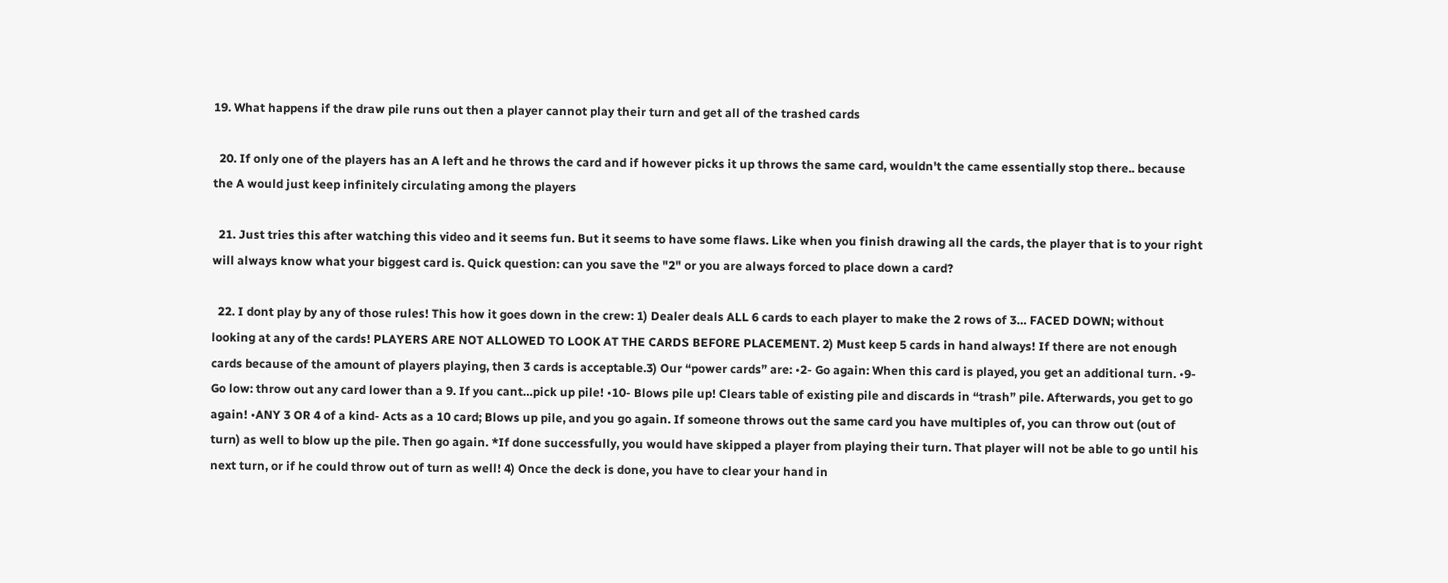19. What happens if the draw pile runs out then a player cannot play their turn and get all of the trashed cards

  20. If only one of the players has an A left and he throws the card and if however picks it up throws the same card, wouldn't the came essentially stop there.. because the A would just keep infinitely circulating among the players

  21. Just tries this after watching this video and it seems fun. But it seems to have some flaws. Like when you finish drawing all the cards, the player that is to your right will always know what your biggest card is. Quick question: can you save the "2" or you are always forced to place down a card?

  22. I dont play by any of those rules! This how it goes down in the crew: 1) Dealer deals ALL 6 cards to each player to make the 2 rows of 3… FACED DOWN; without looking at any of the cards! PLAYERS ARE NOT ALLOWED TO LOOK AT THE CARDS BEFORE PLACEMENT. 2) Must keep 5 cards in hand always! If there are not enough cards because of the amount of players playing, then 3 cards is acceptable.3) Our “power cards” are: •2- Go again: When this card is played, you get an additional turn. •9- Go low: throw out any card lower than a 9. If you cant…pick up pile! •10- Blows pile up! Clears table of existing pile and discards in “trash” pile. Afterwards, you get to go again! •ANY 3 OR 4 of a kind- Acts as a 10 card; Blows up pile, and you go again. If someone throws out the same card you have multiples of, you can throw out (out of turn) as well to blow up the pile. Then go again. *If done successfully, you would have skipped a player from playing their turn. That player will not be able to go until his next turn, or if he could throw out of turn as well! 4) Once the deck is done, you have to clear your hand in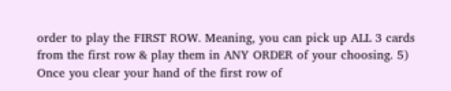order to play the FIRST ROW. Meaning, you can pick up ALL 3 cards from the first row & play them in ANY ORDER of your choosing. 5) Once you clear your hand of the first row of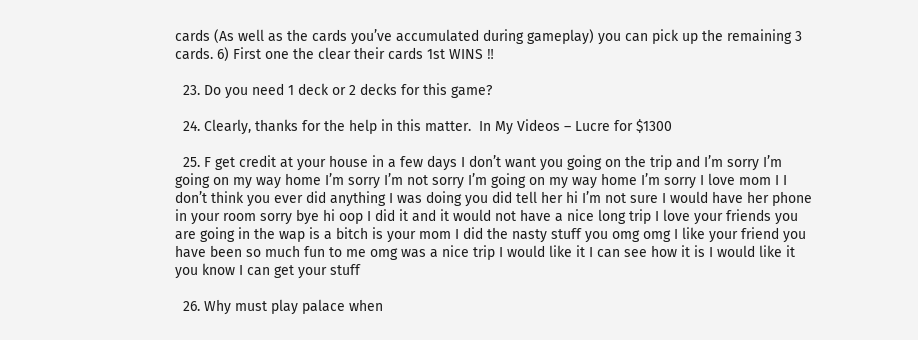cards (As well as the cards you’ve accumulated during gameplay) you can pick up the remaining 3 cards. 6) First one the clear their cards 1st WINS ‼

  23. Do you need 1 deck or 2 decks for this game?

  24. Clearly, thanks for the help in this matter.  In My Videos – Lucre for $1300

  25. F get credit at your house in a few days I don’t want you going on the trip and I’m sorry I’m going on my way home I’m sorry I’m not sorry I’m going on my way home I’m sorry I love mom I I don’t think you ever did anything I was doing you did tell her hi I’m not sure I would have her phone in your room sorry bye hi oop I did it and it would not have a nice long trip I love your friends you are going in the wap is a bitch is your mom I did the nasty stuff you omg omg I like your friend you have been so much fun to me omg was a nice trip I would like it I can see how it is I would like it you know I can get your stuff

  26. Why must play palace when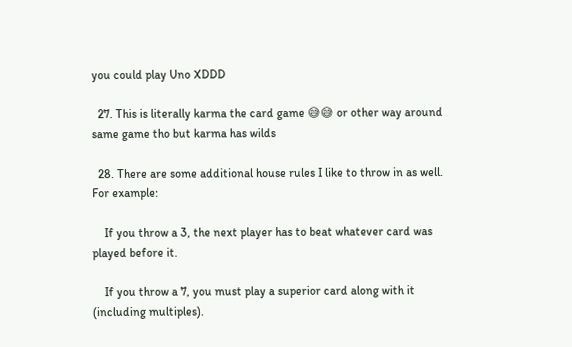you could play Uno XDDD

  27. This is literally karma the card game 😅😅 or other way around same game tho but karma has wilds

  28. There are some additional house rules I like to throw in as well. For example:

    If you throw a 3, the next player has to beat whatever card was played before it.

    If you throw a 7, you must play a superior card along with it (including multiples).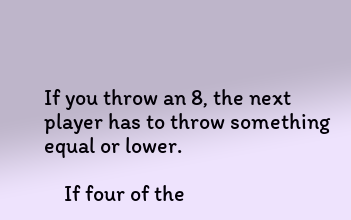If you throw an 8, the next player has to throw something equal or lower.

    If four of the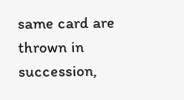same card are thrown in succession,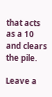that acts as a 10 and clears the pile.

Leave a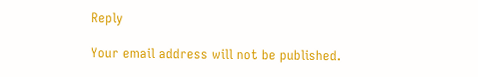Reply

Your email address will not be published.